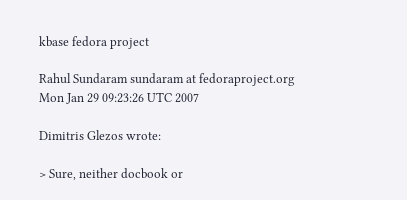kbase fedora project

Rahul Sundaram sundaram at fedoraproject.org
Mon Jan 29 09:23:26 UTC 2007

Dimitris Glezos wrote:

> Sure, neither docbook or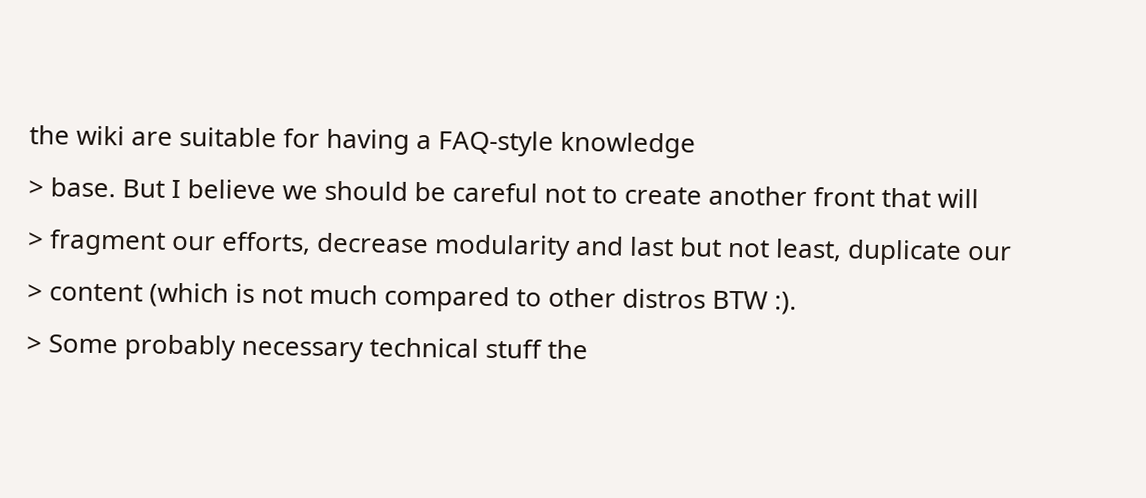the wiki are suitable for having a FAQ-style knowledge
> base. But I believe we should be careful not to create another front that will
> fragment our efforts, decrease modularity and last but not least, duplicate our
> content (which is not much compared to other distros BTW :).
> Some probably necessary technical stuff the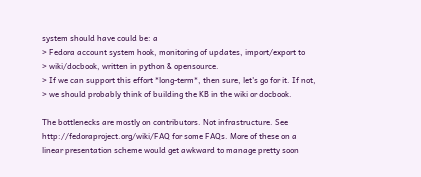system should have could be: a
> Fedora account system hook, monitoring of updates, import/export to
> wiki/docbook, written in python & opensource.
> If we can support this effort *long-term*, then sure, let's go for it. If not,
> we should probably think of building the KB in the wiki or docbook.

The bottlenecks are mostly on contributors. Not infrastructure. See
http://fedoraproject.org/wiki/FAQ for some FAQs. More of these on a
linear presentation scheme would get awkward to manage pretty soon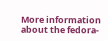More information about the fedora-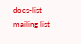docs-list mailing list